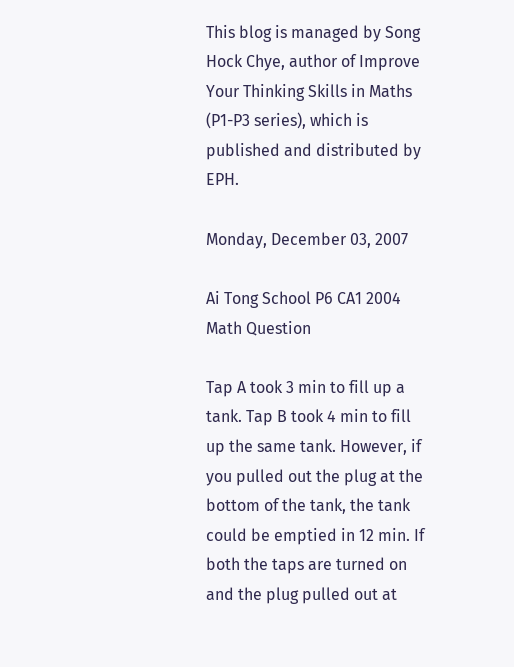This blog is managed by Song Hock Chye, author of Improve Your Thinking Skills in Maths (P1-P3 series), which is published and distributed by EPH.

Monday, December 03, 2007

Ai Tong School P6 CA1 2004 Math Question

Tap A took 3 min to fill up a tank. Tap B took 4 min to fill up the same tank. However, if you pulled out the plug at the bottom of the tank, the tank could be emptied in 12 min. If both the taps are turned on and the plug pulled out at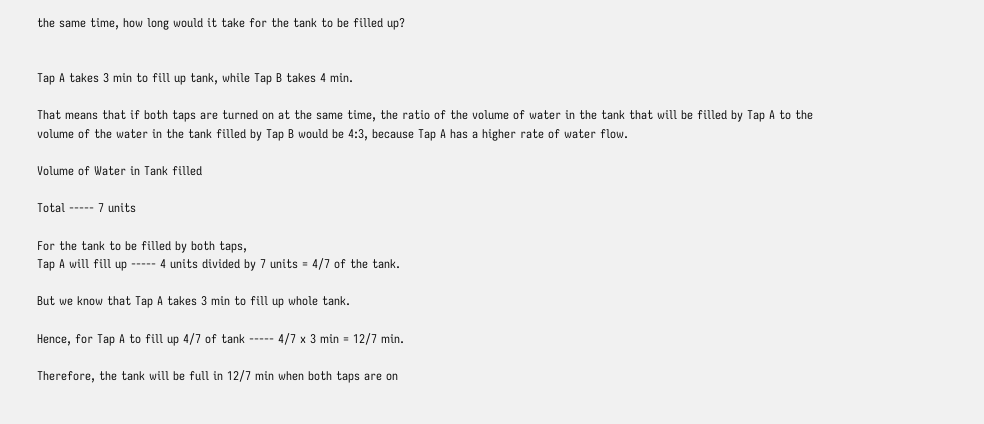the same time, how long would it take for the tank to be filled up?


Tap A takes 3 min to fill up tank, while Tap B takes 4 min.

That means that if both taps are turned on at the same time, the ratio of the volume of water in the tank that will be filled by Tap A to the volume of the water in the tank filled by Tap B would be 4:3, because Tap A has a higher rate of water flow.

Volume of Water in Tank filled

Total ----- 7 units

For the tank to be filled by both taps,
Tap A will fill up ----- 4 units divided by 7 units = 4/7 of the tank.

But we know that Tap A takes 3 min to fill up whole tank.

Hence, for Tap A to fill up 4/7 of tank ----- 4/7 x 3 min = 12/7 min.

Therefore, the tank will be full in 12/7 min when both taps are on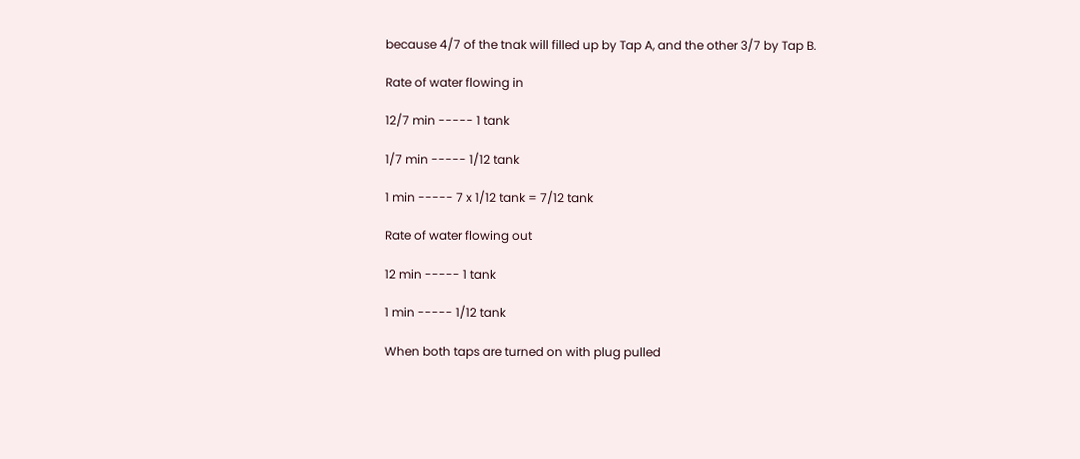because 4/7 of the tnak will filled up by Tap A, and the other 3/7 by Tap B.

Rate of water flowing in

12/7 min ----- 1 tank

1/7 min ----- 1/12 tank

1 min ----- 7 x 1/12 tank = 7/12 tank

Rate of water flowing out

12 min ----- 1 tank

1 min ----- 1/12 tank

When both taps are turned on with plug pulled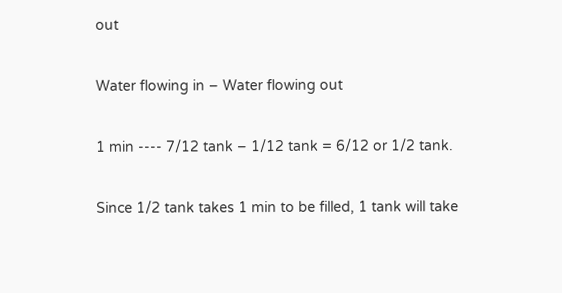out

Water flowing in – Water flowing out

1 min ---- 7/12 tank – 1/12 tank = 6/12 or 1/2 tank.

Since 1/2 tank takes 1 min to be filled, 1 tank will take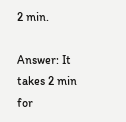2 min.

Answer: It takes 2 min for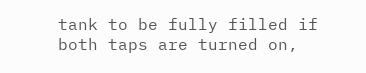tank to be fully filled if both taps are turned on,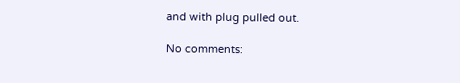and with plug pulled out.

No comments: